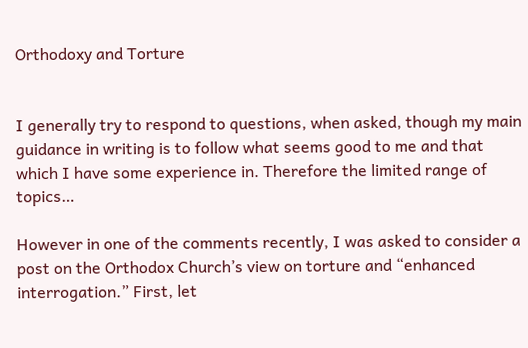Orthodoxy and Torture


I generally try to respond to questions, when asked, though my main guidance in writing is to follow what seems good to me and that which I have some experience in. Therefore the limited range of topics…

However in one of the comments recently, I was asked to consider a post on the Orthodox Church’s view on torture and “enhanced interrogation.” First, let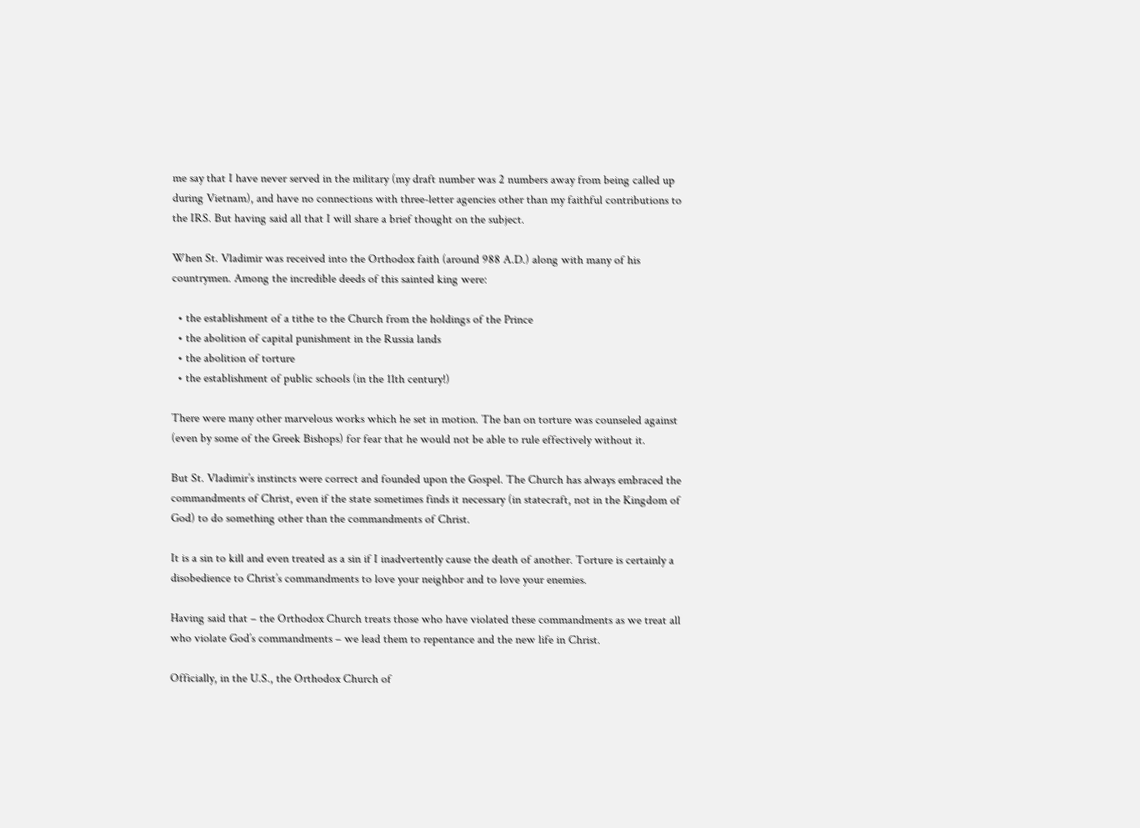me say that I have never served in the military (my draft number was 2 numbers away from being called up during Vietnam), and have no connections with three-letter agencies other than my faithful contributions to the IRS. But having said all that I will share a brief thought on the subject.

When St. Vladimir was received into the Orthodox faith (around 988 A.D.) along with many of his countrymen. Among the incredible deeds of this sainted king were:

  • the establishment of a tithe to the Church from the holdings of the Prince
  • the abolition of capital punishment in the Russia lands
  • the abolition of torture
  • the establishment of public schools (in the 11th century!)

There were many other marvelous works which he set in motion. The ban on torture was counseled against (even by some of the Greek Bishops) for fear that he would not be able to rule effectively without it.

But St. Vladimir’s instincts were correct and founded upon the Gospel. The Church has always embraced the commandments of Christ, even if the state sometimes finds it necessary (in statecraft, not in the Kingdom of God) to do something other than the commandments of Christ.

It is a sin to kill and even treated as a sin if I inadvertently cause the death of another. Torture is certainly a disobedience to Christ’s commandments to love your neighbor and to love your enemies.

Having said that – the Orthodox Church treats those who have violated these commandments as we treat all who violate God’s commandments – we lead them to repentance and the new life in Christ.

Officially, in the U.S., the Orthodox Church of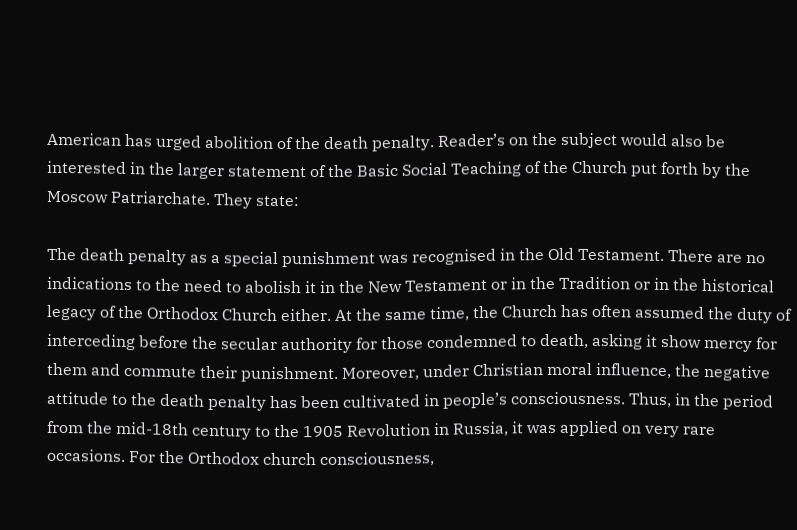American has urged abolition of the death penalty. Reader’s on the subject would also be interested in the larger statement of the Basic Social Teaching of the Church put forth by the Moscow Patriarchate. They state:

The death penalty as a special punishment was recognised in the Old Testament. There are no indications to the need to abolish it in the New Testament or in the Tradition or in the historical legacy of the Orthodox Church either. At the same time, the Church has often assumed the duty of interceding before the secular authority for those condemned to death, asking it show mercy for them and commute their punishment. Moreover, under Christian moral influence, the negative attitude to the death penalty has been cultivated in people’s consciousness. Thus, in the period from the mid-18th century to the 1905 Revolution in Russia, it was applied on very rare occasions. For the Orthodox church consciousness,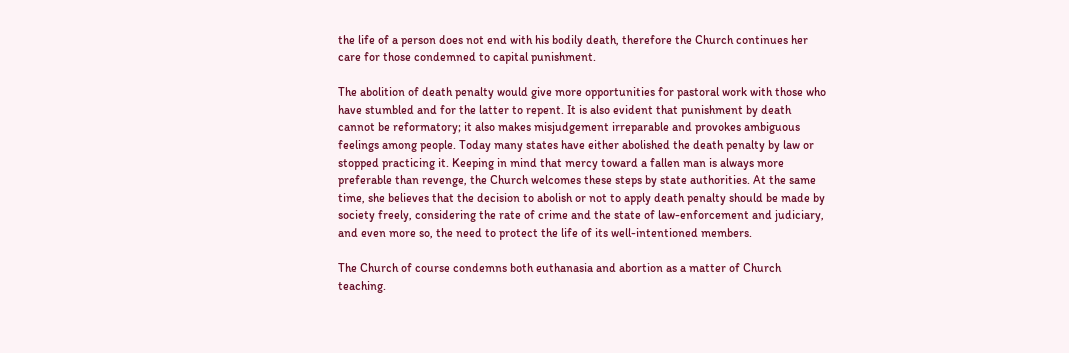the life of a person does not end with his bodily death, therefore the Church continues her care for those condemned to capital punishment.

The abolition of death penalty would give more opportunities for pastoral work with those who have stumbled and for the latter to repent. It is also evident that punishment by death cannot be reformatory; it also makes misjudgement irreparable and provokes ambiguous feelings among people. Today many states have either abolished the death penalty by law or stopped practicing it. Keeping in mind that mercy toward a fallen man is always more preferable than revenge, the Church welcomes these steps by state authorities. At the same time, she believes that the decision to abolish or not to apply death penalty should be made by society freely, considering the rate of crime and the state of law-enforcement and judiciary, and even more so, the need to protect the life of its well-intentioned members.

The Church of course condemns both euthanasia and abortion as a matter of Church teaching.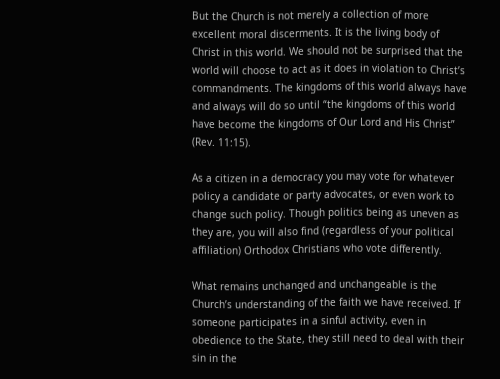But the Church is not merely a collection of more excellent moral discerments. It is the living body of Christ in this world. We should not be surprised that the world will choose to act as it does in violation to Christ’s commandments. The kingdoms of this world always have and always will do so until “the kingdoms of this world have become the kingdoms of Our Lord and His Christ” (Rev. 11:15).

As a citizen in a democracy you may vote for whatever policy a candidate or party advocates, or even work to change such policy. Though politics being as uneven as they are, you will also find (regardless of your political affiliation) Orthodox Christians who vote differently.

What remains unchanged and unchangeable is the Church’s understanding of the faith we have received. If someone participates in a sinful activity, even in obedience to the State, they still need to deal with their sin in the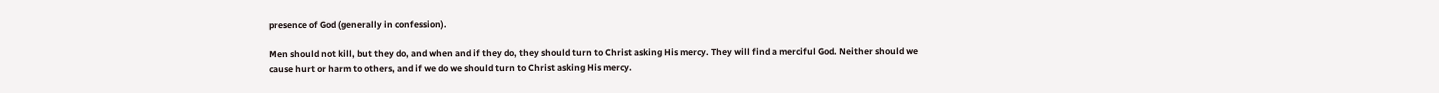presence of God (generally in confession).

Men should not kill, but they do, and when and if they do, they should turn to Christ asking His mercy. They will find a merciful God. Neither should we cause hurt or harm to others, and if we do we should turn to Christ asking His mercy.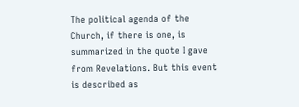The political agenda of the Church, if there is one, is summarized in the quote I gave from Revelations. But this event is described as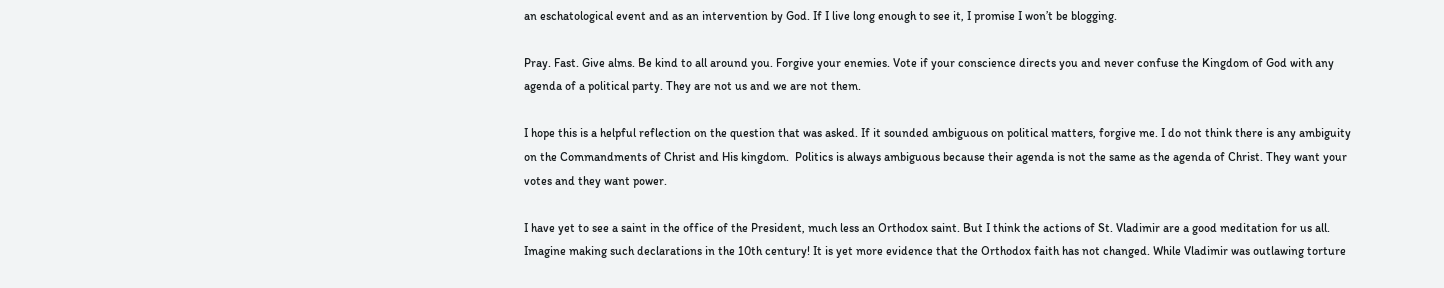an eschatological event and as an intervention by God. If I live long enough to see it, I promise I won’t be blogging.

Pray. Fast. Give alms. Be kind to all around you. Forgive your enemies. Vote if your conscience directs you and never confuse the Kingdom of God with any agenda of a political party. They are not us and we are not them.

I hope this is a helpful reflection on the question that was asked. If it sounded ambiguous on political matters, forgive me. I do not think there is any ambiguity on the Commandments of Christ and His kingdom.  Politics is always ambiguous because their agenda is not the same as the agenda of Christ. They want your votes and they want power.

I have yet to see a saint in the office of the President, much less an Orthodox saint. But I think the actions of St. Vladimir are a good meditation for us all. Imagine making such declarations in the 10th century! It is yet more evidence that the Orthodox faith has not changed. While Vladimir was outlawing torture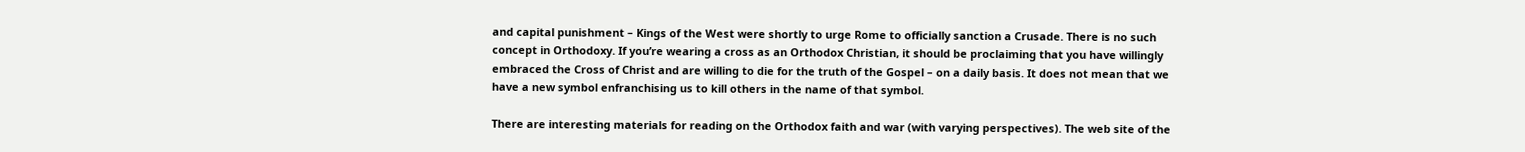and capital punishment – Kings of the West were shortly to urge Rome to officially sanction a Crusade. There is no such concept in Orthodoxy. If you’re wearing a cross as an Orthodox Christian, it should be proclaiming that you have willingly embraced the Cross of Christ and are willing to die for the truth of the Gospel – on a daily basis. It does not mean that we have a new symbol enfranchising us to kill others in the name of that symbol.

There are interesting materials for reading on the Orthodox faith and war (with varying perspectives). The web site of the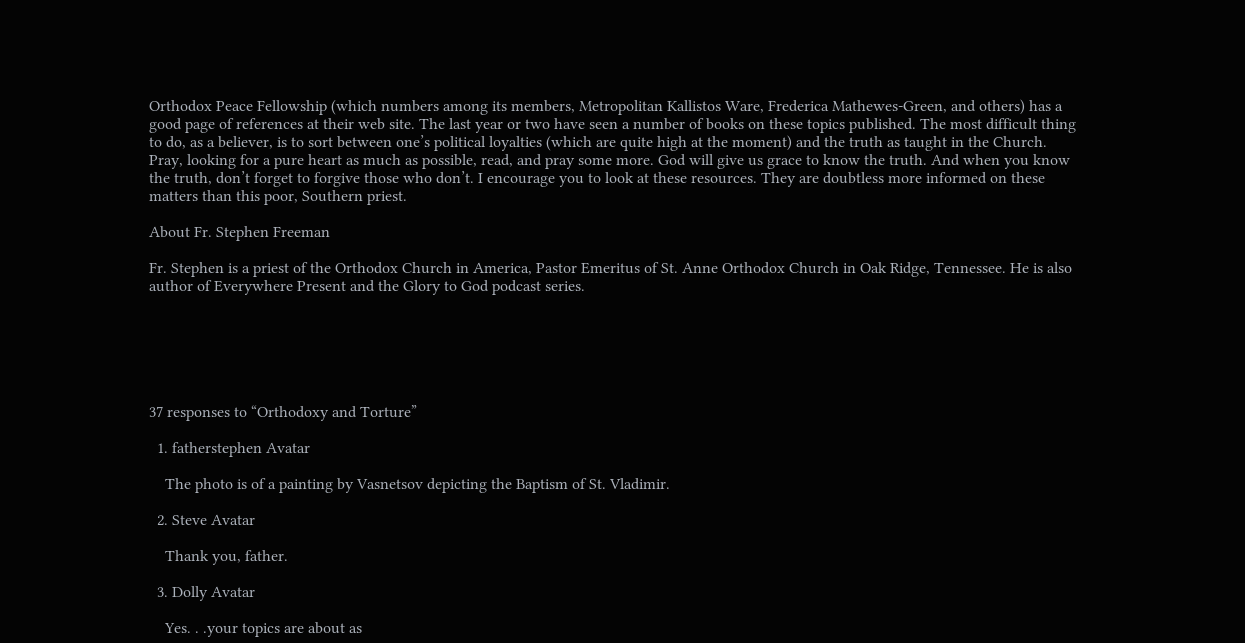Orthodox Peace Fellowship (which numbers among its members, Metropolitan Kallistos Ware, Frederica Mathewes-Green, and others) has a good page of references at their web site. The last year or two have seen a number of books on these topics published. The most difficult thing to do, as a believer, is to sort between one’s political loyalties (which are quite high at the moment) and the truth as taught in the Church. Pray, looking for a pure heart as much as possible, read, and pray some more. God will give us grace to know the truth. And when you know the truth, don’t forget to forgive those who don’t. I encourage you to look at these resources. They are doubtless more informed on these matters than this poor, Southern priest.

About Fr. Stephen Freeman

Fr. Stephen is a priest of the Orthodox Church in America, Pastor Emeritus of St. Anne Orthodox Church in Oak Ridge, Tennessee. He is also author of Everywhere Present and the Glory to God podcast series.






37 responses to “Orthodoxy and Torture”

  1. fatherstephen Avatar

    The photo is of a painting by Vasnetsov depicting the Baptism of St. Vladimir.

  2. Steve Avatar

    Thank you, father.

  3. Dolly Avatar

    Yes. . .your topics are about as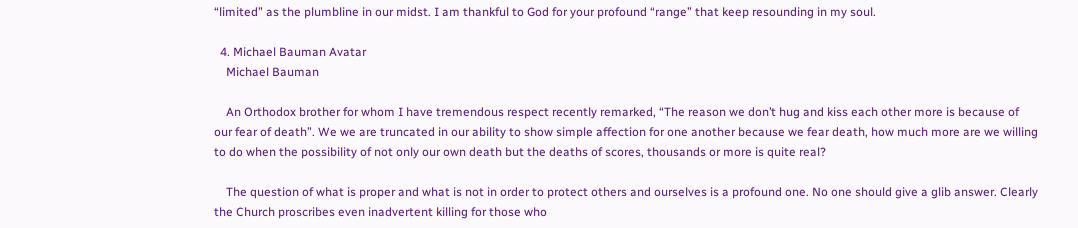“limited” as the plumbline in our midst. I am thankful to God for your profound “range” that keep resounding in my soul.

  4. Michael Bauman Avatar
    Michael Bauman

    An Orthodox brother for whom I have tremendous respect recently remarked, “The reason we don’t hug and kiss each other more is because of our fear of death”. We we are truncated in our ability to show simple affection for one another because we fear death, how much more are we willing to do when the possibility of not only our own death but the deaths of scores, thousands or more is quite real?

    The question of what is proper and what is not in order to protect others and ourselves is a profound one. No one should give a glib answer. Clearly the Church proscribes even inadvertent killing for those who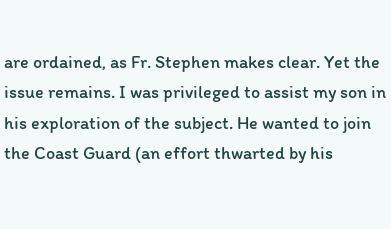are ordained, as Fr. Stephen makes clear. Yet the issue remains. I was privileged to assist my son in his exploration of the subject. He wanted to join the Coast Guard (an effort thwarted by his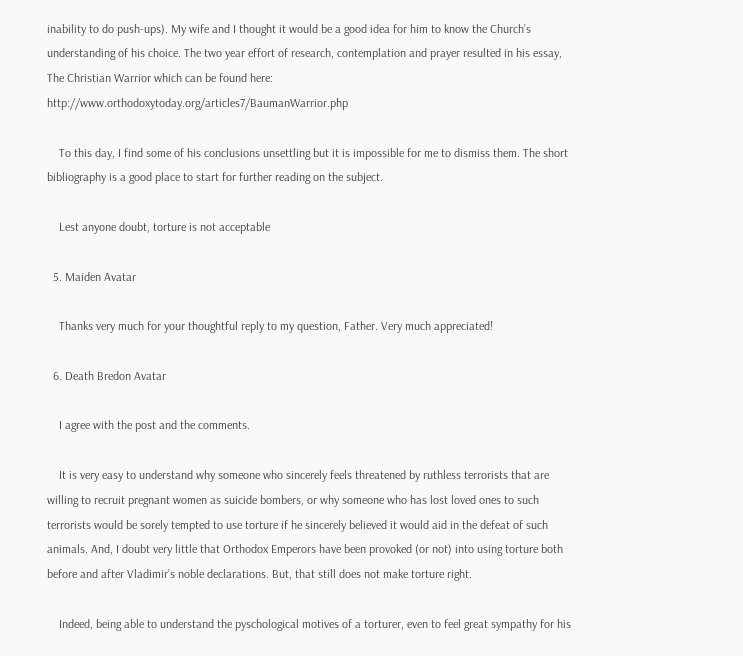inability to do push-ups). My wife and I thought it would be a good idea for him to know the Church’s understanding of his choice. The two year effort of research, contemplation and prayer resulted in his essay, The Christian Warrior which can be found here: http://www.orthodoxytoday.org/articles7/BaumanWarrior.php

    To this day, I find some of his conclusions unsettling but it is impossible for me to dismiss them. The short bibliography is a good place to start for further reading on the subject.

    Lest anyone doubt, torture is not acceptable

  5. Maiden Avatar

    Thanks very much for your thoughtful reply to my question, Father. Very much appreciated!

  6. Death Bredon Avatar

    I agree with the post and the comments.

    It is very easy to understand why someone who sincerely feels threatened by ruthless terrorists that are willing to recruit pregnant women as suicide bombers, or why someone who has lost loved ones to such terrorists would be sorely tempted to use torture if he sincerely believed it would aid in the defeat of such animals. And, I doubt very little that Orthodox Emperors have been provoked (or not) into using torture both before and after Vladimir’s noble declarations. But, that still does not make torture right.

    Indeed, being able to understand the pyschological motives of a torturer, even to feel great sympathy for his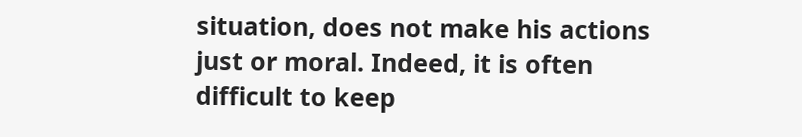situation, does not make his actions just or moral. Indeed, it is often difficult to keep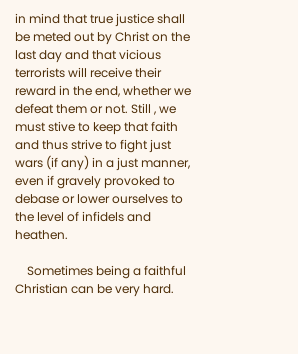in mind that true justice shall be meted out by Christ on the last day and that vicious terrorists will receive their reward in the end, whether we defeat them or not. Still , we must stive to keep that faith and thus strive to fight just wars (if any) in a just manner, even if gravely provoked to debase or lower ourselves to the level of infidels and heathen.

    Sometimes being a faithful Christian can be very hard.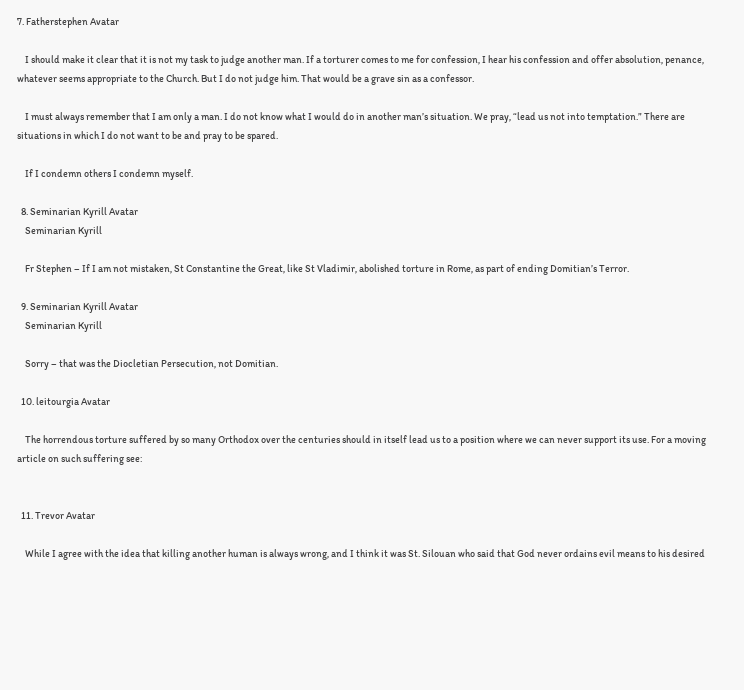7. Fatherstephen Avatar

    I should make it clear that it is not my task to judge another man. If a torturer comes to me for confession, I hear his confession and offer absolution, penance, whatever seems appropriate to the Church. But I do not judge him. That would be a grave sin as a confessor.

    I must always remember that I am only a man. I do not know what I would do in another man’s situation. We pray, “lead us not into temptation.” There are situations in which I do not want to be and pray to be spared.

    If I condemn others I condemn myself.

  8. Seminarian Kyrill Avatar
    Seminarian Kyrill

    Fr Stephen – If I am not mistaken, St Constantine the Great, like St Vladimir, abolished torture in Rome, as part of ending Domitian’s Terror.

  9. Seminarian Kyrill Avatar
    Seminarian Kyrill

    Sorry – that was the Diocletian Persecution, not Domitian.

  10. leitourgia Avatar

    The horrendous torture suffered by so many Orthodox over the centuries should in itself lead us to a position where we can never support its use. For a moving article on such suffering see:


  11. Trevor Avatar

    While I agree with the idea that killing another human is always wrong, and I think it was St. Silouan who said that God never ordains evil means to his desired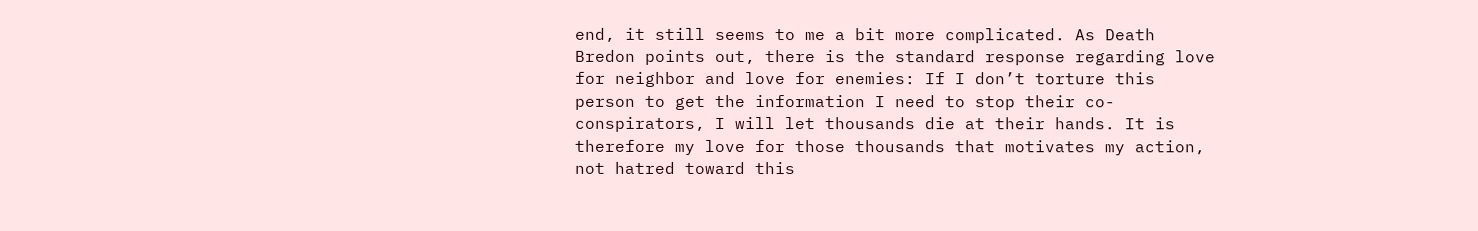end, it still seems to me a bit more complicated. As Death Bredon points out, there is the standard response regarding love for neighbor and love for enemies: If I don’t torture this person to get the information I need to stop their co-conspirators, I will let thousands die at their hands. It is therefore my love for those thousands that motivates my action, not hatred toward this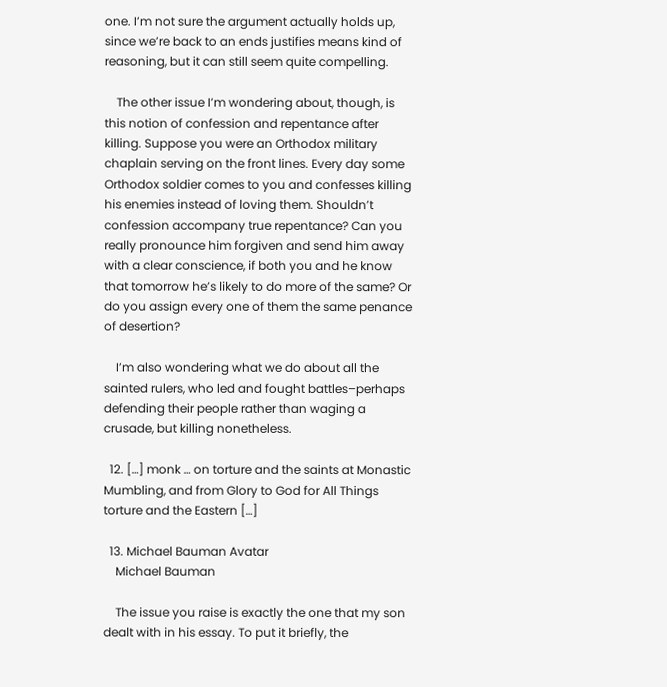one. I’m not sure the argument actually holds up, since we’re back to an ends justifies means kind of reasoning, but it can still seem quite compelling.

    The other issue I’m wondering about, though, is this notion of confession and repentance after killing. Suppose you were an Orthodox military chaplain serving on the front lines. Every day some Orthodox soldier comes to you and confesses killing his enemies instead of loving them. Shouldn’t confession accompany true repentance? Can you really pronounce him forgiven and send him away with a clear conscience, if both you and he know that tomorrow he’s likely to do more of the same? Or do you assign every one of them the same penance of desertion?

    I’m also wondering what we do about all the sainted rulers, who led and fought battles–perhaps defending their people rather than waging a crusade, but killing nonetheless.

  12. […] monk … on torture and the saints at Monastic Mumbling, and from Glory to God for All Things torture and the Eastern […]

  13. Michael Bauman Avatar
    Michael Bauman

    The issue you raise is exactly the one that my son dealt with in his essay. To put it briefly, the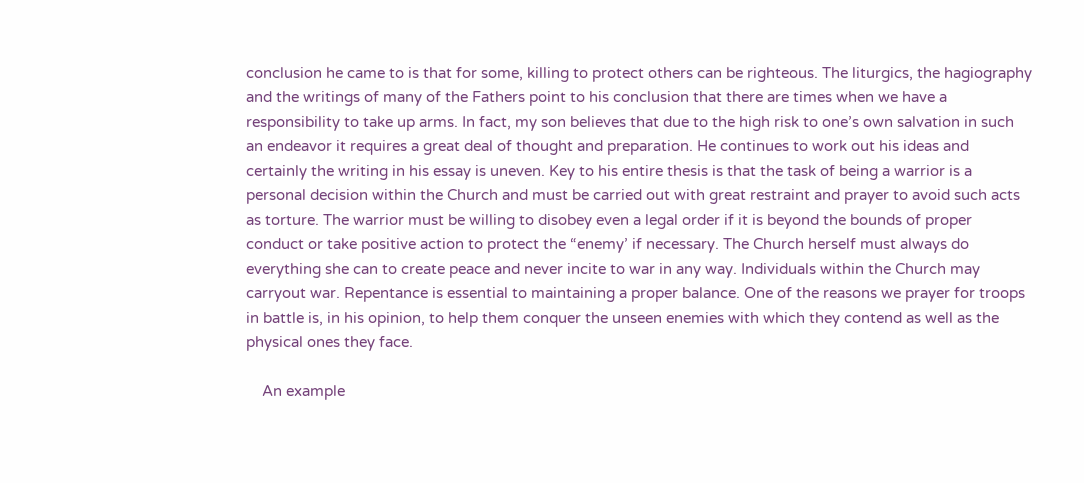conclusion he came to is that for some, killing to protect others can be righteous. The liturgics, the hagiography and the writings of many of the Fathers point to his conclusion that there are times when we have a responsibility to take up arms. In fact, my son believes that due to the high risk to one’s own salvation in such an endeavor it requires a great deal of thought and preparation. He continues to work out his ideas and certainly the writing in his essay is uneven. Key to his entire thesis is that the task of being a warrior is a personal decision within the Church and must be carried out with great restraint and prayer to avoid such acts as torture. The warrior must be willing to disobey even a legal order if it is beyond the bounds of proper conduct or take positive action to protect the “enemy’ if necessary. The Church herself must always do everything she can to create peace and never incite to war in any way. Individuals within the Church may carryout war. Repentance is essential to maintaining a proper balance. One of the reasons we prayer for troops in battle is, in his opinion, to help them conquer the unseen enemies with which they contend as well as the physical ones they face.

    An example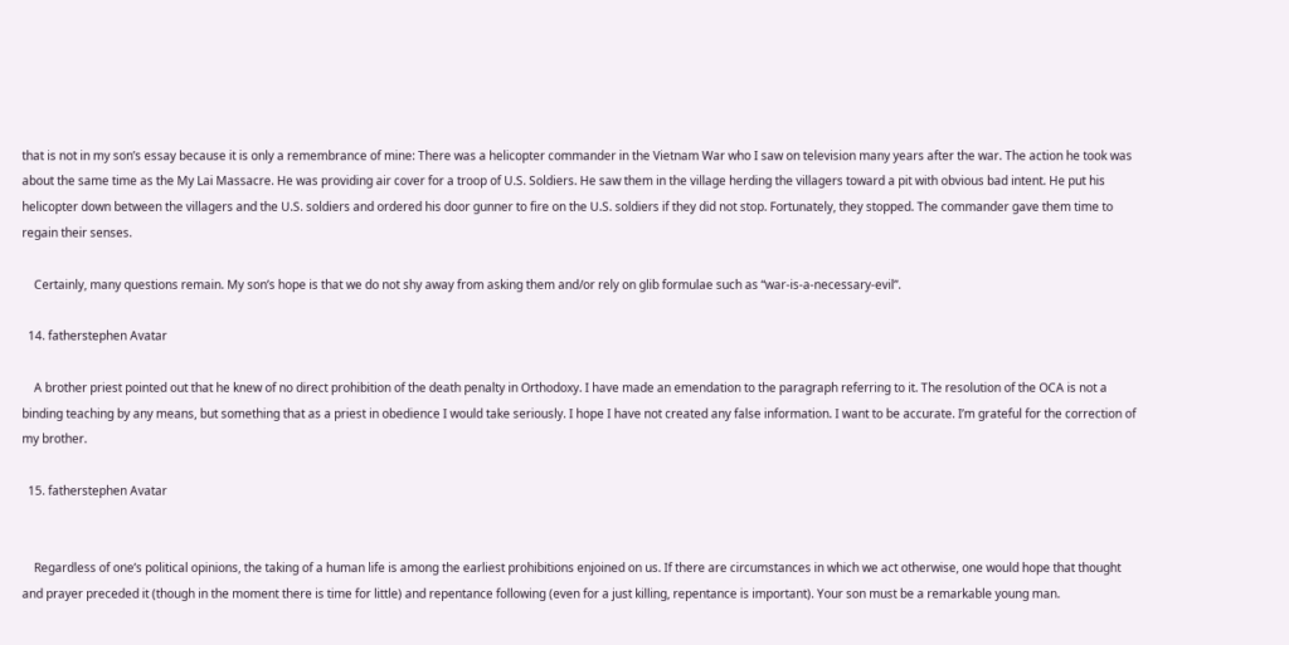that is not in my son’s essay because it is only a remembrance of mine: There was a helicopter commander in the Vietnam War who I saw on television many years after the war. The action he took was about the same time as the My Lai Massacre. He was providing air cover for a troop of U.S. Soldiers. He saw them in the village herding the villagers toward a pit with obvious bad intent. He put his helicopter down between the villagers and the U.S. soldiers and ordered his door gunner to fire on the U.S. soldiers if they did not stop. Fortunately, they stopped. The commander gave them time to regain their senses.

    Certainly, many questions remain. My son’s hope is that we do not shy away from asking them and/or rely on glib formulae such as “war-is-a-necessary-evil”.

  14. fatherstephen Avatar

    A brother priest pointed out that he knew of no direct prohibition of the death penalty in Orthodoxy. I have made an emendation to the paragraph referring to it. The resolution of the OCA is not a binding teaching by any means, but something that as a priest in obedience I would take seriously. I hope I have not created any false information. I want to be accurate. I’m grateful for the correction of my brother.

  15. fatherstephen Avatar


    Regardless of one’s political opinions, the taking of a human life is among the earliest prohibitions enjoined on us. If there are circumstances in which we act otherwise, one would hope that thought and prayer preceded it (though in the moment there is time for little) and repentance following (even for a just killing, repentance is important). Your son must be a remarkable young man.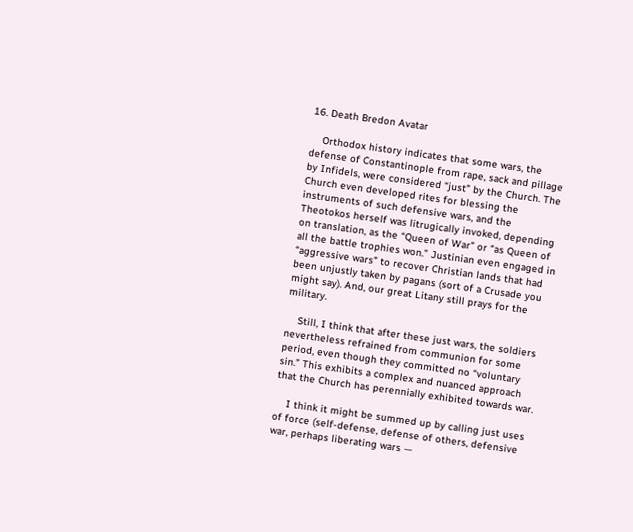16. Death Bredon Avatar

    Orthodox history indicates that some wars, the defense of Constantinople from rape, sack and pillage by Infidels, were considered “just” by the Church. The Church even developed rites for blessing the instruments of such defensive wars, and the Theotokos herself was litrugically invoked, depending on translation, as the “Queen of War” or “as Queen of all the battle trophies won.” Justinian even engaged in “aggressive wars” to recover Christian lands that had been unjustly taken by pagans (sort of a Crusade you might say). And, our great Litany still prays for the military.

    Still, I think that after these just wars, the soldiers nevertheless refrained from communion for some period, even though they committed no “voluntary sin.” This exhibits a complex and nuanced approach that the Church has perennially exhibited towards war.

    I think it might be summed up by calling just uses of force (self-defense, defense of others, defensive war, perhaps liberating wars —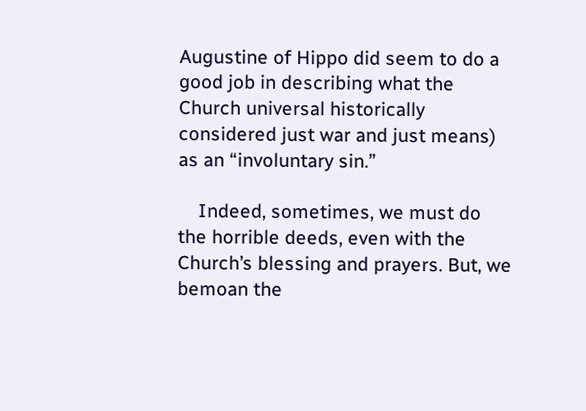Augustine of Hippo did seem to do a good job in describing what the Church universal historically considered just war and just means) as an “involuntary sin.”

    Indeed, sometimes, we must do the horrible deeds, even with the Church’s blessing and prayers. But, we bemoan the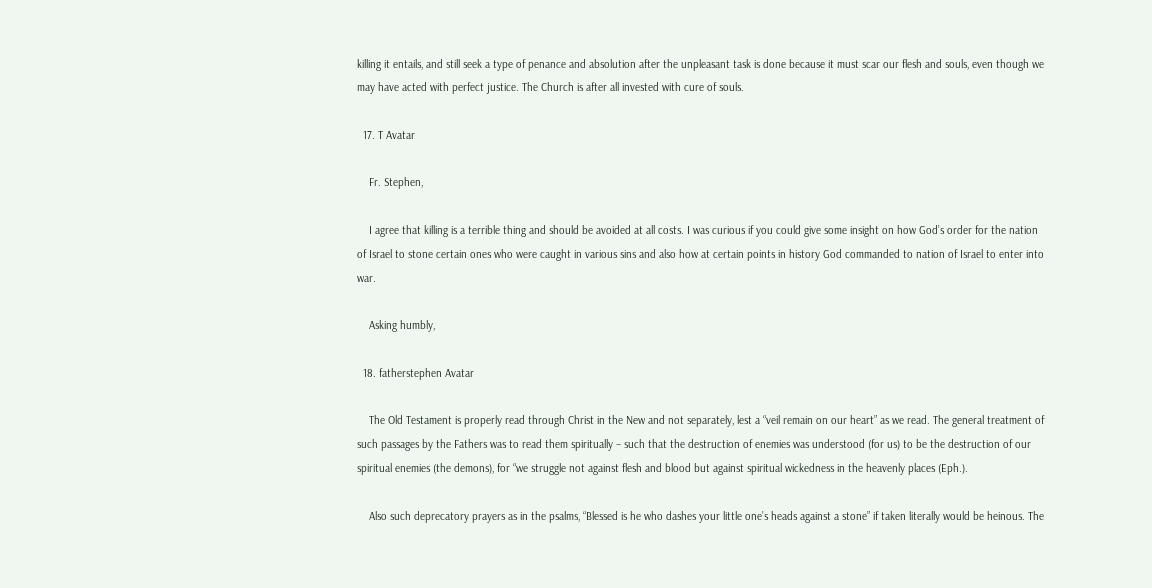killing it entails, and still seek a type of penance and absolution after the unpleasant task is done because it must scar our flesh and souls, even though we may have acted with perfect justice. The Church is after all invested with cure of souls.

  17. T Avatar

    Fr. Stephen,

    I agree that killing is a terrible thing and should be avoided at all costs. I was curious if you could give some insight on how God’s order for the nation of Israel to stone certain ones who were caught in various sins and also how at certain points in history God commanded to nation of Israel to enter into war.

    Asking humbly,

  18. fatherstephen Avatar

    The Old Testament is properly read through Christ in the New and not separately, lest a “veil remain on our heart” as we read. The general treatment of such passages by the Fathers was to read them spiritually – such that the destruction of enemies was understood (for us) to be the destruction of our spiritual enemies (the demons), for “we struggle not against flesh and blood but against spiritual wickedness in the heavenly places (Eph.).

    Also such deprecatory prayers as in the psalms, “Blessed is he who dashes your little one’s heads against a stone” if taken literally would be heinous. The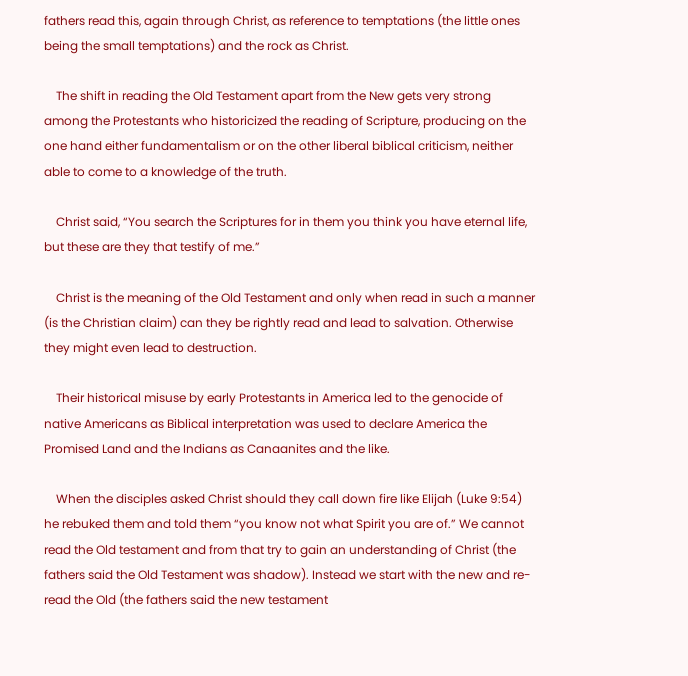fathers read this, again through Christ, as reference to temptations (the little ones being the small temptations) and the rock as Christ.

    The shift in reading the Old Testament apart from the New gets very strong among the Protestants who historicized the reading of Scripture, producing on the one hand either fundamentalism or on the other liberal biblical criticism, neither able to come to a knowledge of the truth.

    Christ said, “You search the Scriptures for in them you think you have eternal life, but these are they that testify of me.”

    Christ is the meaning of the Old Testament and only when read in such a manner (is the Christian claim) can they be rightly read and lead to salvation. Otherwise they might even lead to destruction.

    Their historical misuse by early Protestants in America led to the genocide of native Americans as Biblical interpretation was used to declare America the Promised Land and the Indians as Canaanites and the like.

    When the disciples asked Christ should they call down fire like Elijah (Luke 9:54) he rebuked them and told them “you know not what Spirit you are of.” We cannot read the Old testament and from that try to gain an understanding of Christ (the fathers said the Old Testament was shadow). Instead we start with the new and re-read the Old (the fathers said the new testament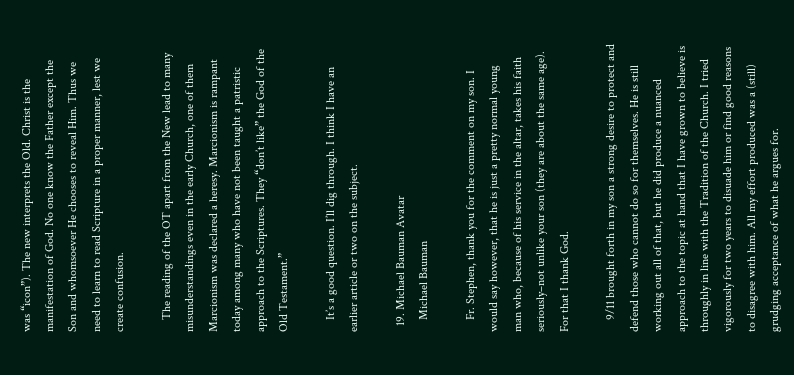was “icon”). The new interprets the Old. Christ is the manifestation of God. No one know the Father except the Son and whomsoever He chooses to reveal Him. Thus we need to learn to read Scripture in a proper manner, lest we create confusion.

    The reading of the OT apart from the New lead to many misunderstandings even in the early Church, one of them Marcionism was declared a heresy. Marcionism is rampant today among many who have not been taught a patristic approach to the Scriptures. They “don’t like” the God of the Old Testament.”

    It’s a good question. I’ll dig through. I think I have an earlier article or two on the subject.

  19. Michael Bauman Avatar
    Michael Bauman

    Fr. Stephen, thank you for the comment on my son. I would say however, that he is just a pretty normal young man who, because of his service in the altar, takes his faith seriously–not unlike your son (they are about the same age). For that I thank God.

    9/11 brought forth in my son a strong desire to protect and defend those who cannot do so for themselves. He is still working out all of that, but he did produce a nuanced approach to the topic at hand that I have grown to believe is throughly in line with the Tradition of the Church. I tried vigorously for two years to disuade him or find good reasons to disagree with him. All my effort produced was a (still) grudging acceptance of what he argues for.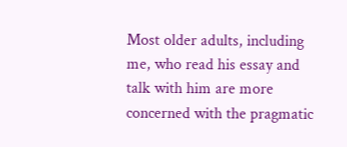Most older adults, including me, who read his essay and talk with him are more concerned with the pragmatic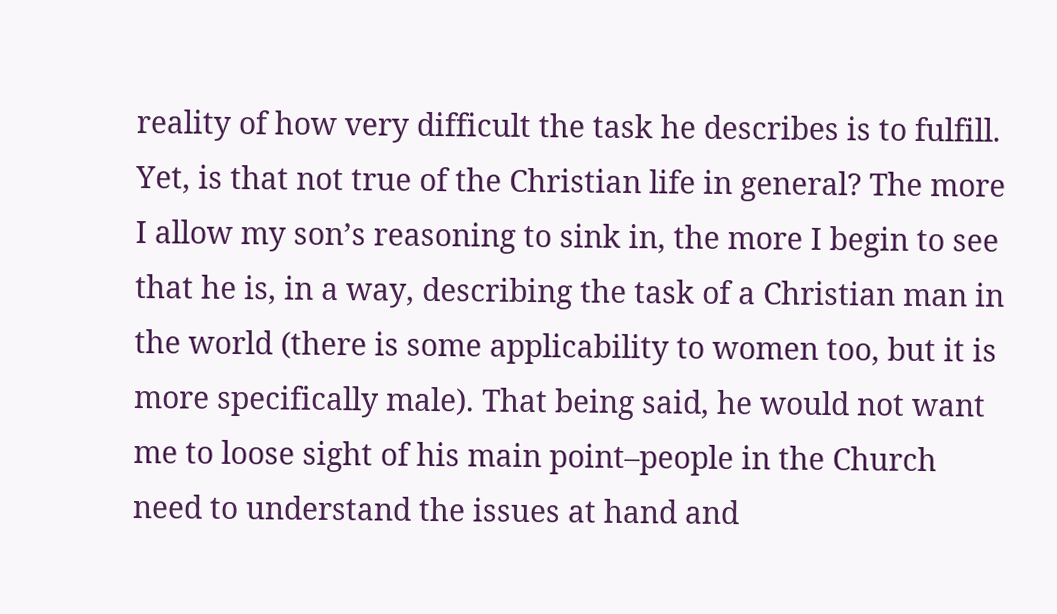reality of how very difficult the task he describes is to fulfill. Yet, is that not true of the Christian life in general? The more I allow my son’s reasoning to sink in, the more I begin to see that he is, in a way, describing the task of a Christian man in the world (there is some applicability to women too, but it is more specifically male). That being said, he would not want me to loose sight of his main point–people in the Church need to understand the issues at hand and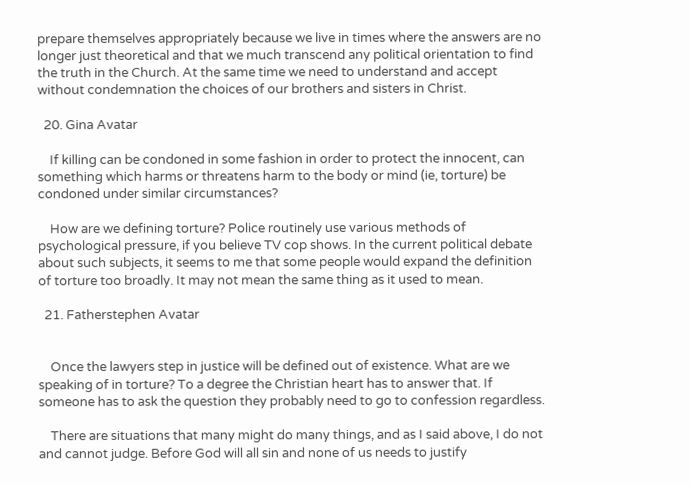prepare themselves appropriately because we live in times where the answers are no longer just theoretical and that we much transcend any political orientation to find the truth in the Church. At the same time we need to understand and accept without condemnation the choices of our brothers and sisters in Christ.

  20. Gina Avatar

    If killing can be condoned in some fashion in order to protect the innocent, can something which harms or threatens harm to the body or mind (ie, torture) be condoned under similar circumstances?

    How are we defining torture? Police routinely use various methods of psychological pressure, if you believe TV cop shows. In the current political debate about such subjects, it seems to me that some people would expand the definition of torture too broadly. It may not mean the same thing as it used to mean.

  21. Fatherstephen Avatar


    Once the lawyers step in justice will be defined out of existence. What are we speaking of in torture? To a degree the Christian heart has to answer that. If someone has to ask the question they probably need to go to confession regardless.

    There are situations that many might do many things, and as I said above, I do not and cannot judge. Before God will all sin and none of us needs to justify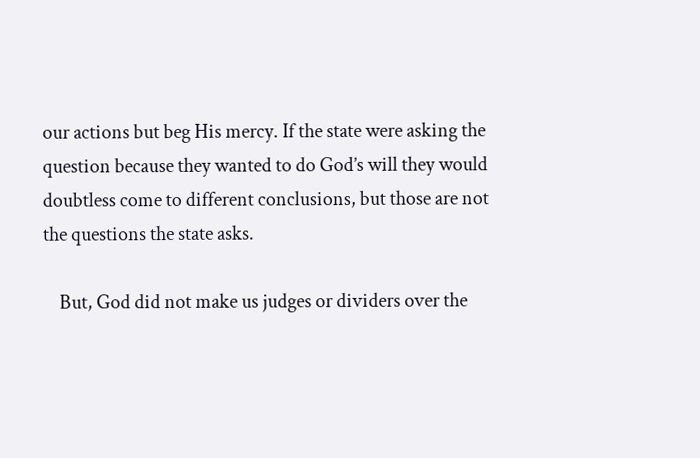our actions but beg His mercy. If the state were asking the question because they wanted to do God’s will they would doubtless come to different conclusions, but those are not the questions the state asks.

    But, God did not make us judges or dividers over the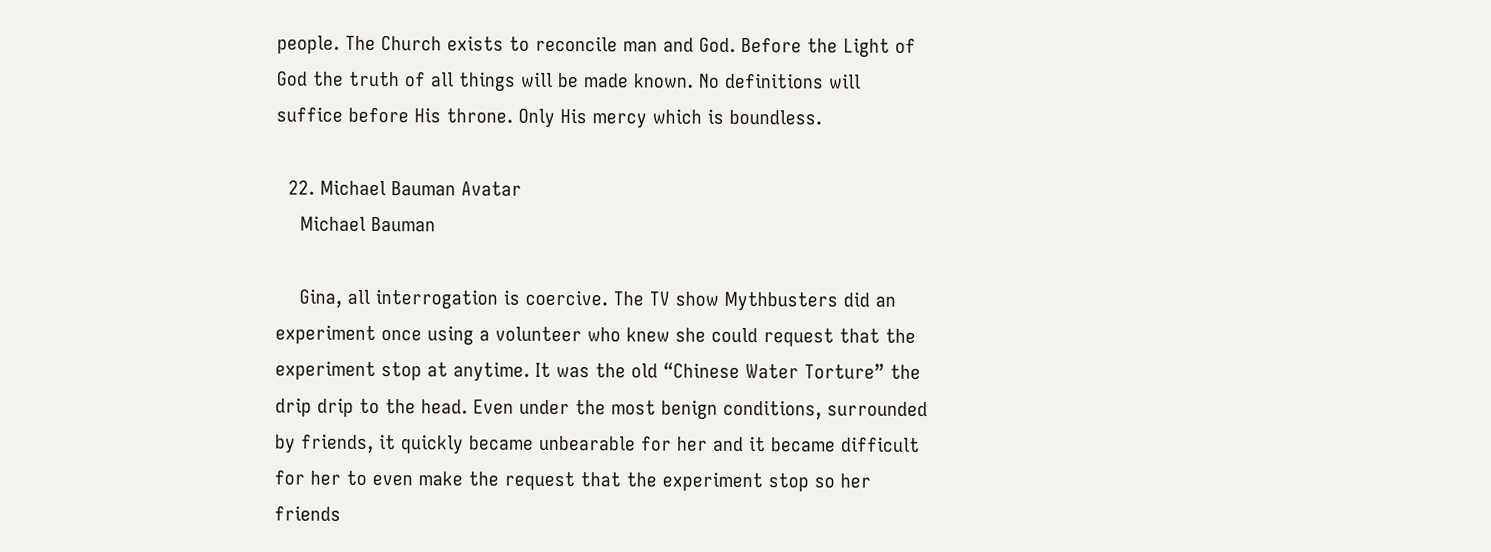people. The Church exists to reconcile man and God. Before the Light of God the truth of all things will be made known. No definitions will suffice before His throne. Only His mercy which is boundless.

  22. Michael Bauman Avatar
    Michael Bauman

    Gina, all interrogation is coercive. The TV show Mythbusters did an experiment once using a volunteer who knew she could request that the experiment stop at anytime. It was the old “Chinese Water Torture” the drip drip to the head. Even under the most benign conditions, surrounded by friends, it quickly became unbearable for her and it became difficult for her to even make the request that the experiment stop so her friends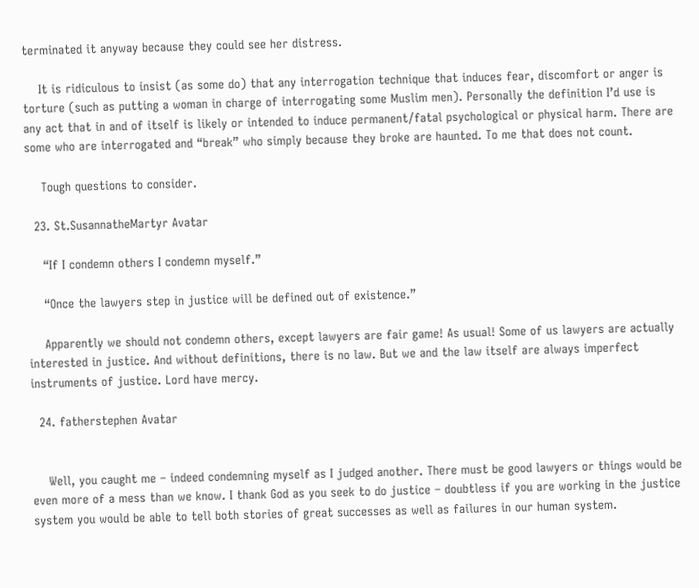terminated it anyway because they could see her distress.

    It is ridiculous to insist (as some do) that any interrogation technique that induces fear, discomfort or anger is torture (such as putting a woman in charge of interrogating some Muslim men). Personally the definition I’d use is any act that in and of itself is likely or intended to induce permanent/fatal psychological or physical harm. There are some who are interrogated and “break” who simply because they broke are haunted. To me that does not count.

    Tough questions to consider.

  23. St.SusannatheMartyr Avatar

    “If I condemn others I condemn myself.”

    “Once the lawyers step in justice will be defined out of existence.”

    Apparently we should not condemn others, except lawyers are fair game! As usual! Some of us lawyers are actually interested in justice. And without definitions, there is no law. But we and the law itself are always imperfect instruments of justice. Lord have mercy.

  24. fatherstephen Avatar


    Well, you caught me – indeed condemning myself as I judged another. There must be good lawyers or things would be even more of a mess than we know. I thank God as you seek to do justice – doubtless if you are working in the justice system you would be able to tell both stories of great successes as well as failures in our human system.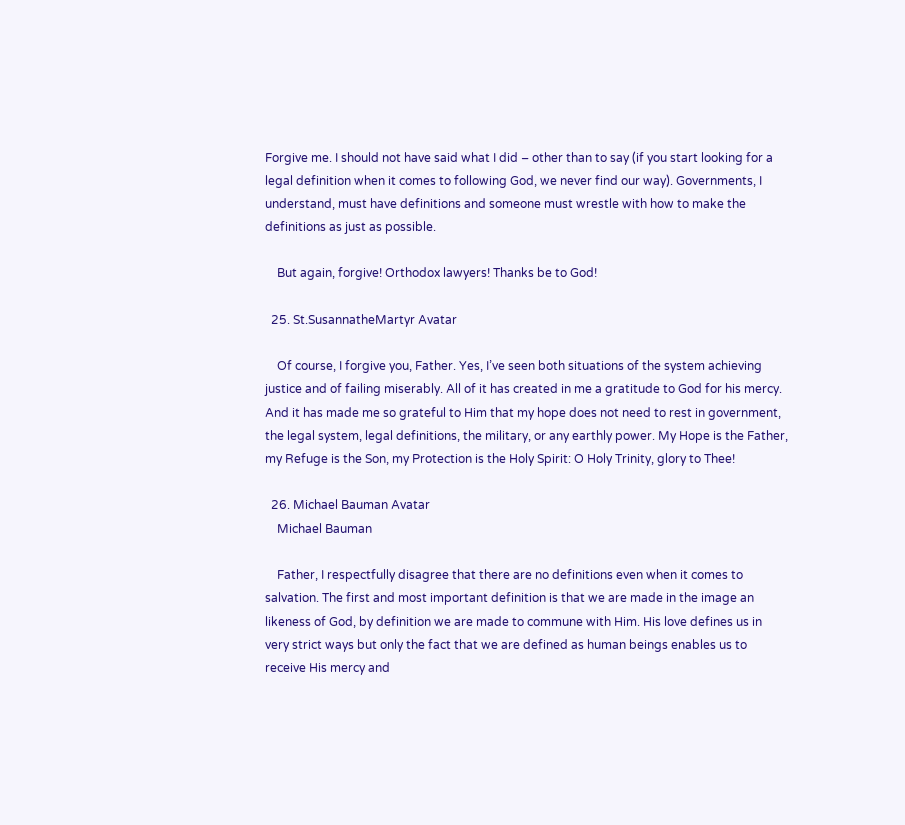Forgive me. I should not have said what I did – other than to say (if you start looking for a legal definition when it comes to following God, we never find our way). Governments, I understand, must have definitions and someone must wrestle with how to make the definitions as just as possible.

    But again, forgive! Orthodox lawyers! Thanks be to God!

  25. St.SusannatheMartyr Avatar

    Of course, I forgive you, Father. Yes, I’ve seen both situations of the system achieving justice and of failing miserably. All of it has created in me a gratitude to God for his mercy. And it has made me so grateful to Him that my hope does not need to rest in government, the legal system, legal definitions, the military, or any earthly power. My Hope is the Father, my Refuge is the Son, my Protection is the Holy Spirit: O Holy Trinity, glory to Thee!

  26. Michael Bauman Avatar
    Michael Bauman

    Father, I respectfully disagree that there are no definitions even when it comes to salvation. The first and most important definition is that we are made in the image an likeness of God, by definition we are made to commune with Him. His love defines us in very strict ways but only the fact that we are defined as human beings enables us to receive His mercy and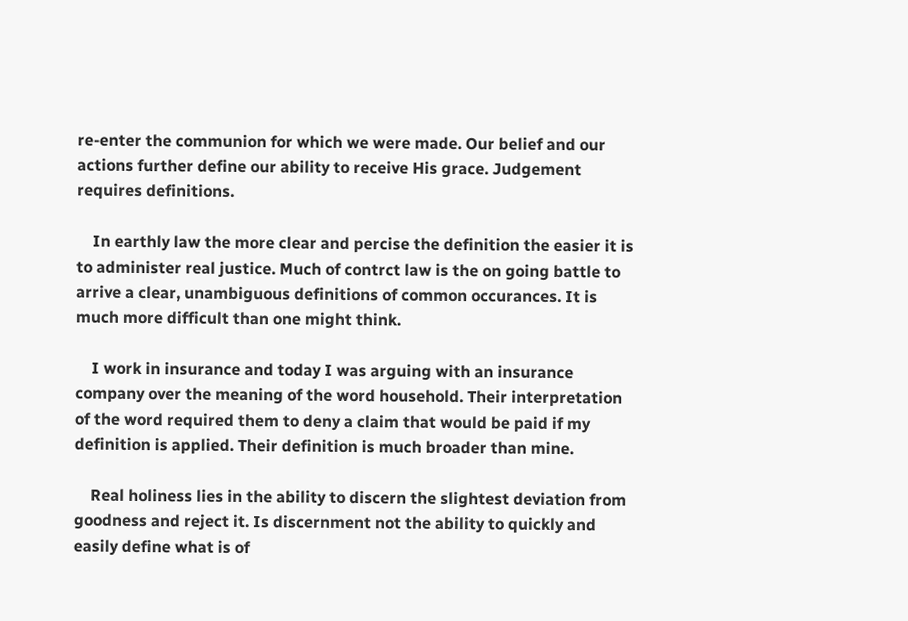re-enter the communion for which we were made. Our belief and our actions further define our ability to receive His grace. Judgement requires definitions.

    In earthly law the more clear and percise the definition the easier it is to administer real justice. Much of contrct law is the on going battle to arrive a clear, unambiguous definitions of common occurances. It is much more difficult than one might think.

    I work in insurance and today I was arguing with an insurance company over the meaning of the word household. Their interpretation of the word required them to deny a claim that would be paid if my definition is applied. Their definition is much broader than mine.

    Real holiness lies in the ability to discern the slightest deviation from goodness and reject it. Is discernment not the ability to quickly and easily define what is of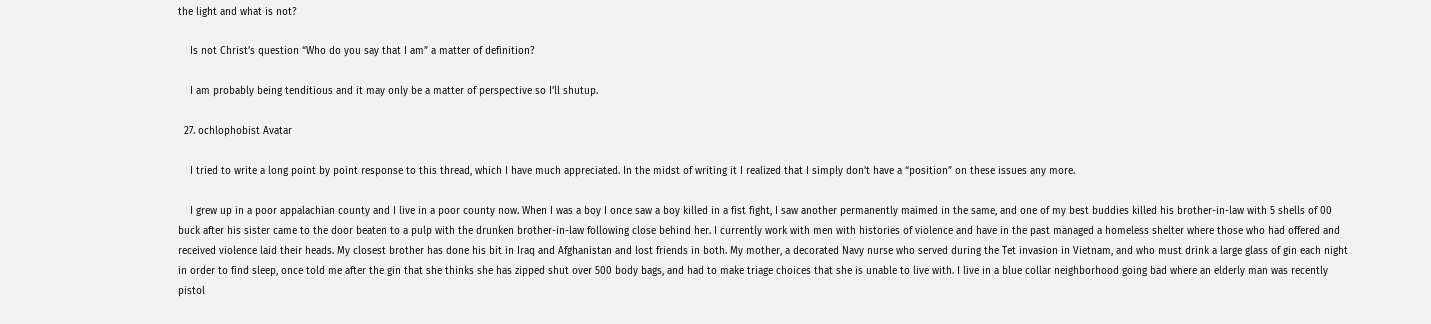the light and what is not?

    Is not Christ’s question “Who do you say that I am” a matter of definition?

    I am probably being tenditious and it may only be a matter of perspective so I’ll shutup.

  27. ochlophobist Avatar

    I tried to write a long point by point response to this thread, which I have much appreciated. In the midst of writing it I realized that I simply don’t have a “position” on these issues any more.

    I grew up in a poor appalachian county and I live in a poor county now. When I was a boy I once saw a boy killed in a fist fight, I saw another permanently maimed in the same, and one of my best buddies killed his brother-in-law with 5 shells of 00 buck after his sister came to the door beaten to a pulp with the drunken brother-in-law following close behind her. I currently work with men with histories of violence and have in the past managed a homeless shelter where those who had offered and received violence laid their heads. My closest brother has done his bit in Iraq and Afghanistan and lost friends in both. My mother, a decorated Navy nurse who served during the Tet invasion in Vietnam, and who must drink a large glass of gin each night in order to find sleep, once told me after the gin that she thinks she has zipped shut over 500 body bags, and had to make triage choices that she is unable to live with. I live in a blue collar neighborhood going bad where an elderly man was recently pistol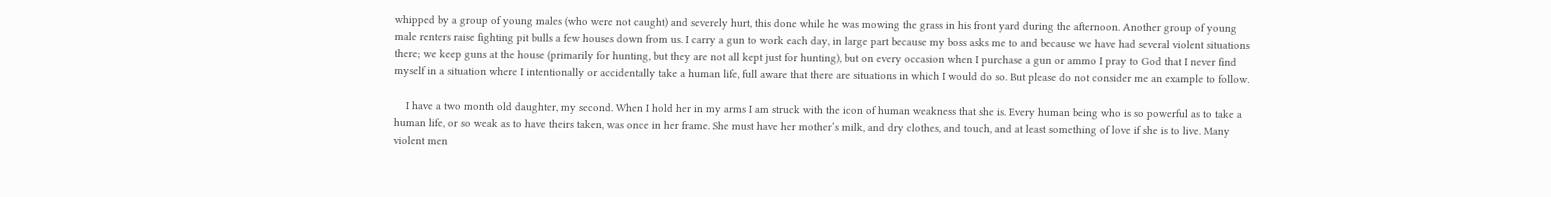whipped by a group of young males (who were not caught) and severely hurt, this done while he was mowing the grass in his front yard during the afternoon. Another group of young male renters raise fighting pit bulls a few houses down from us. I carry a gun to work each day, in large part because my boss asks me to and because we have had several violent situations there; we keep guns at the house (primarily for hunting, but they are not all kept just for hunting), but on every occasion when I purchase a gun or ammo I pray to God that I never find myself in a situation where I intentionally or accidentally take a human life, full aware that there are situations in which I would do so. But please do not consider me an example to follow.

    I have a two month old daughter, my second. When I hold her in my arms I am struck with the icon of human weakness that she is. Every human being who is so powerful as to take a human life, or so weak as to have theirs taken, was once in her frame. She must have her mother’s milk, and dry clothes, and touch, and at least something of love if she is to live. Many violent men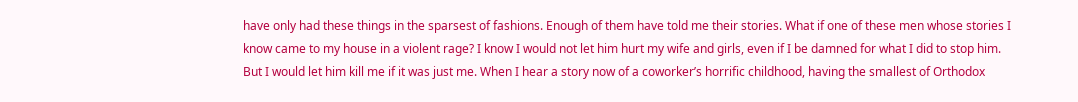have only had these things in the sparsest of fashions. Enough of them have told me their stories. What if one of these men whose stories I know came to my house in a violent rage? I know I would not let him hurt my wife and girls, even if I be damned for what I did to stop him. But I would let him kill me if it was just me. When I hear a story now of a coworker’s horrific childhood, having the smallest of Orthodox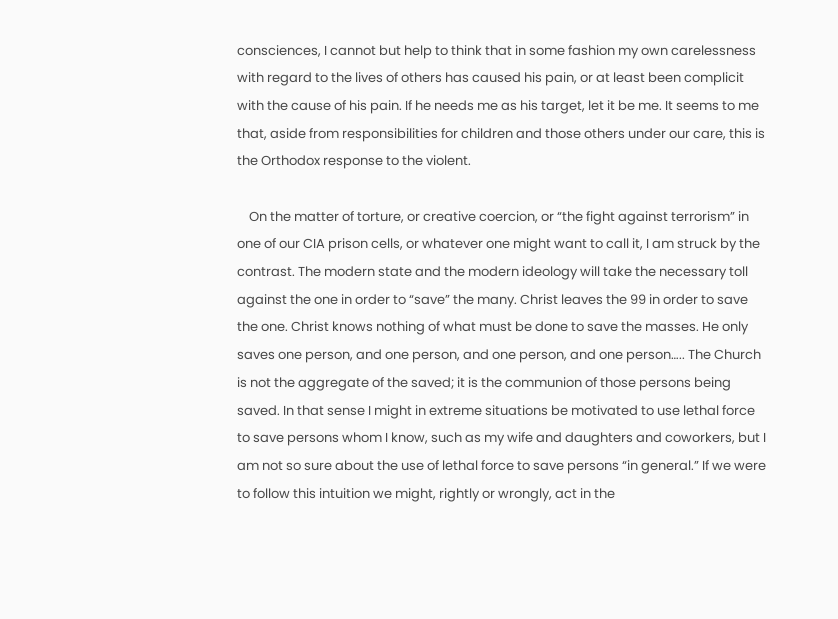consciences, I cannot but help to think that in some fashion my own carelessness with regard to the lives of others has caused his pain, or at least been complicit with the cause of his pain. If he needs me as his target, let it be me. It seems to me that, aside from responsibilities for children and those others under our care, this is the Orthodox response to the violent.

    On the matter of torture, or creative coercion, or “the fight against terrorism” in one of our CIA prison cells, or whatever one might want to call it, I am struck by the contrast. The modern state and the modern ideology will take the necessary toll against the one in order to “save” the many. Christ leaves the 99 in order to save the one. Christ knows nothing of what must be done to save the masses. He only saves one person, and one person, and one person, and one person….. The Church is not the aggregate of the saved; it is the communion of those persons being saved. In that sense I might in extreme situations be motivated to use lethal force to save persons whom I know, such as my wife and daughters and coworkers, but I am not so sure about the use of lethal force to save persons “in general.” If we were to follow this intuition we might, rightly or wrongly, act in the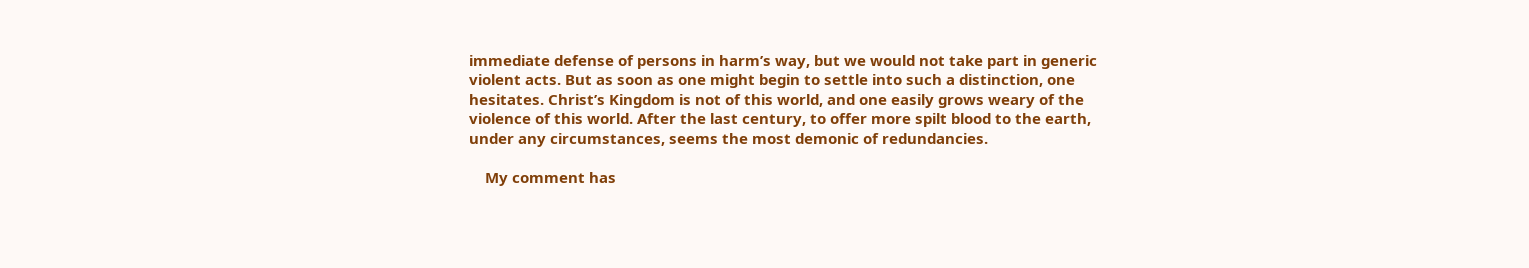immediate defense of persons in harm’s way, but we would not take part in generic violent acts. But as soon as one might begin to settle into such a distinction, one hesitates. Christ’s Kingdom is not of this world, and one easily grows weary of the violence of this world. After the last century, to offer more spilt blood to the earth, under any circumstances, seems the most demonic of redundancies.

    My comment has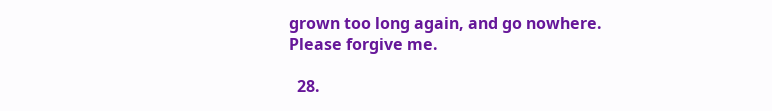grown too long again, and go nowhere. Please forgive me.

  28.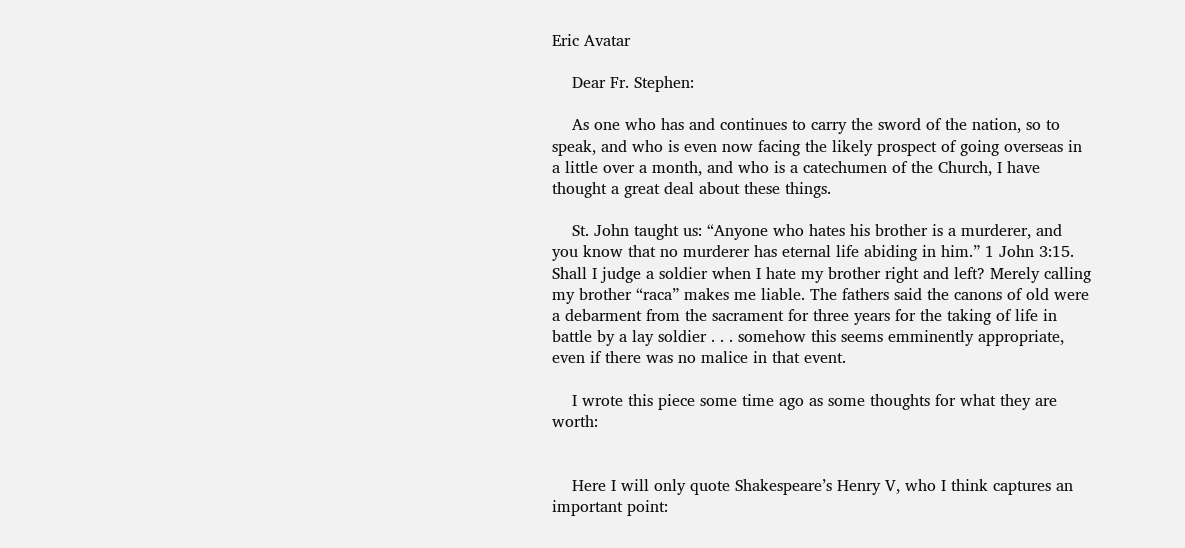Eric Avatar

    Dear Fr. Stephen:

    As one who has and continues to carry the sword of the nation, so to speak, and who is even now facing the likely prospect of going overseas in a little over a month, and who is a catechumen of the Church, I have thought a great deal about these things.

    St. John taught us: “Anyone who hates his brother is a murderer, and you know that no murderer has eternal life abiding in him.” 1 John 3:15. Shall I judge a soldier when I hate my brother right and left? Merely calling my brother “raca” makes me liable. The fathers said the canons of old were a debarment from the sacrament for three years for the taking of life in battle by a lay soldier . . . somehow this seems emminently appropriate, even if there was no malice in that event.

    I wrote this piece some time ago as some thoughts for what they are worth:


    Here I will only quote Shakespeare’s Henry V, who I think captures an important point: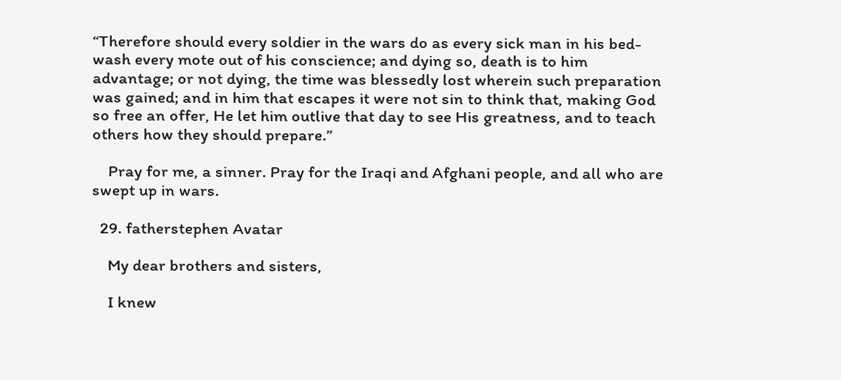“Therefore should every soldier in the wars do as every sick man in his bed- wash every mote out of his conscience; and dying so, death is to him advantage; or not dying, the time was blessedly lost wherein such preparation was gained; and in him that escapes it were not sin to think that, making God so free an offer, He let him outlive that day to see His greatness, and to teach others how they should prepare.”

    Pray for me, a sinner. Pray for the Iraqi and Afghani people, and all who are swept up in wars.

  29. fatherstephen Avatar

    My dear brothers and sisters,

    I knew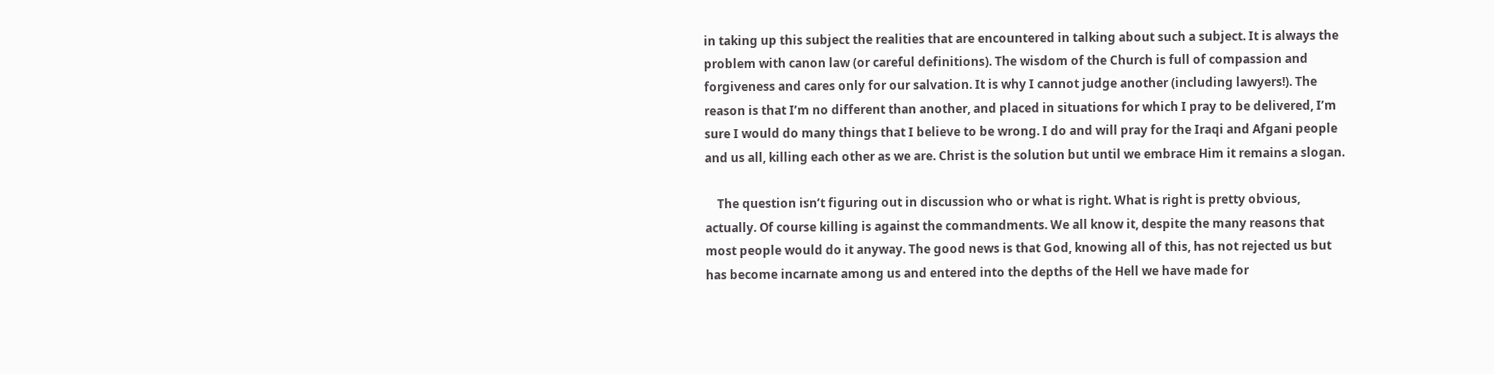in taking up this subject the realities that are encountered in talking about such a subject. It is always the problem with canon law (or careful definitions). The wisdom of the Church is full of compassion and forgiveness and cares only for our salvation. It is why I cannot judge another (including lawyers!). The reason is that I’m no different than another, and placed in situations for which I pray to be delivered, I’m sure I would do many things that I believe to be wrong. I do and will pray for the Iraqi and Afgani people and us all, killing each other as we are. Christ is the solution but until we embrace Him it remains a slogan.

    The question isn’t figuring out in discussion who or what is right. What is right is pretty obvious, actually. Of course killing is against the commandments. We all know it, despite the many reasons that most people would do it anyway. The good news is that God, knowing all of this, has not rejected us but has become incarnate among us and entered into the depths of the Hell we have made for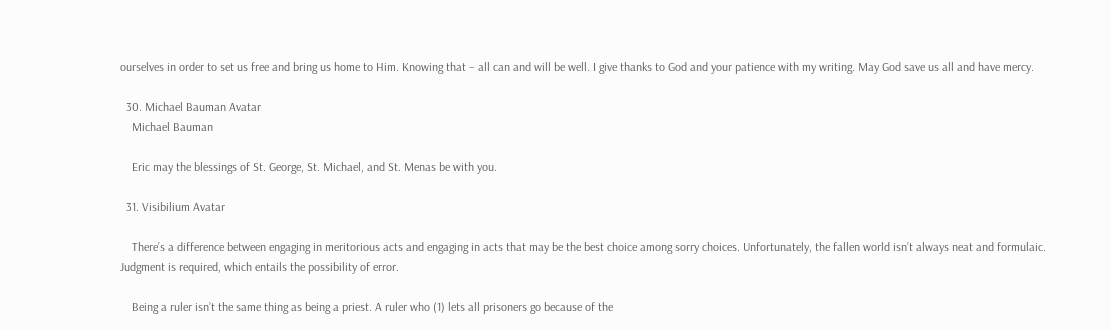ourselves in order to set us free and bring us home to Him. Knowing that – all can and will be well. I give thanks to God and your patience with my writing. May God save us all and have mercy.

  30. Michael Bauman Avatar
    Michael Bauman

    Eric may the blessings of St. George, St. Michael, and St. Menas be with you.

  31. Visibilium Avatar

    There’s a difference between engaging in meritorious acts and engaging in acts that may be the best choice among sorry choices. Unfortunately, the fallen world isn’t always neat and formulaic. Judgment is required, which entails the possibility of error.

    Being a ruler isn’t the same thing as being a priest. A ruler who (1) lets all prisoners go because of the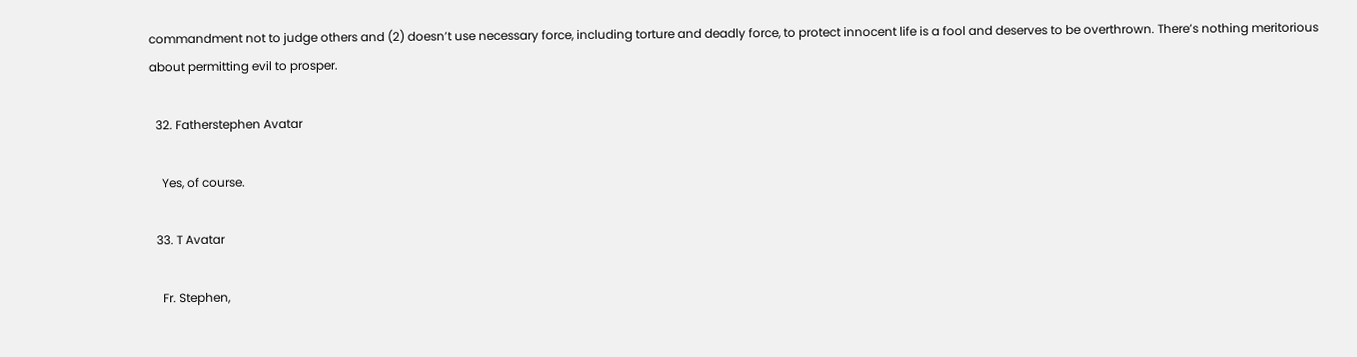commandment not to judge others and (2) doesn’t use necessary force, including torture and deadly force, to protect innocent life is a fool and deserves to be overthrown. There’s nothing meritorious about permitting evil to prosper.

  32. Fatherstephen Avatar

    Yes, of course.

  33. T Avatar

    Fr. Stephen,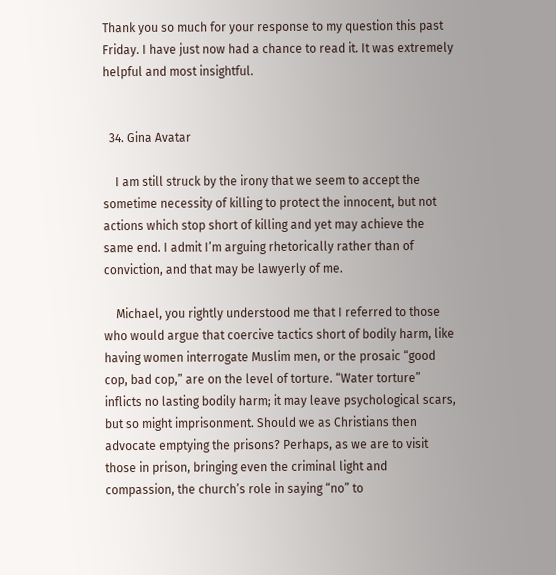Thank you so much for your response to my question this past Friday. I have just now had a chance to read it. It was extremely helpful and most insightful.


  34. Gina Avatar

    I am still struck by the irony that we seem to accept the sometime necessity of killing to protect the innocent, but not actions which stop short of killing and yet may achieve the same end. I admit I’m arguing rhetorically rather than of conviction, and that may be lawyerly of me.

    Michael, you rightly understood me that I referred to those who would argue that coercive tactics short of bodily harm, like having women interrogate Muslim men, or the prosaic “good cop, bad cop,” are on the level of torture. “Water torture” inflicts no lasting bodily harm; it may leave psychological scars, but so might imprisonment. Should we as Christians then advocate emptying the prisons? Perhaps, as we are to visit those in prison, bringing even the criminal light and compassion, the church’s role in saying “no” to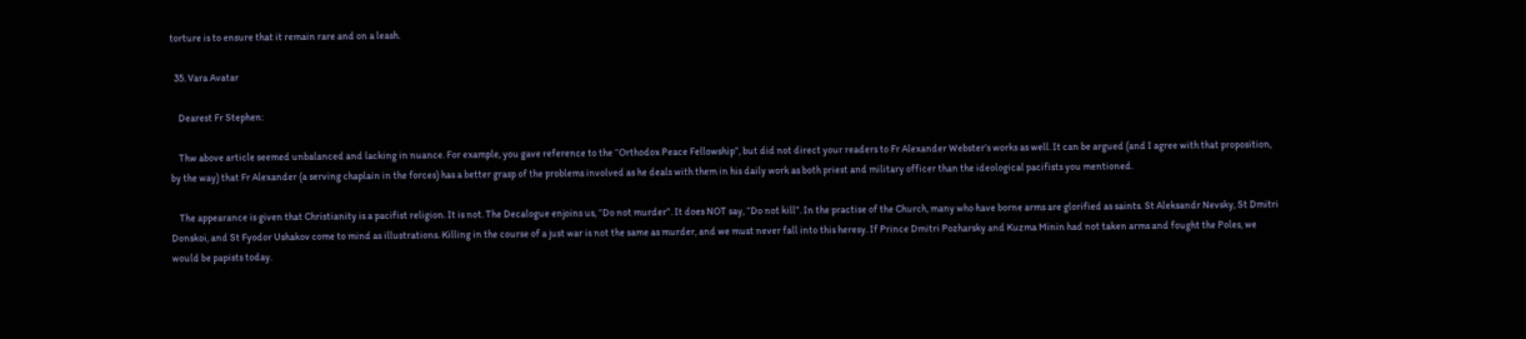torture is to ensure that it remain rare and on a leash.

  35. Vara Avatar

    Dearest Fr Stephen:

    Thw above article seemed unbalanced and lacking in nuance. For example, you gave reference to the “Orthodox Peace Fellowship”, but did not direct your readers to Fr Alexander Webster’s works as well. It can be argued (and I agree with that proposition, by the way) that Fr Alexander (a serving chaplain in the forces) has a better grasp of the problems involved as he deals with them in his daily work as both priest and military officer than the ideological pacifists you mentioned.

    The appearance is given that Christianity is a pacifist religion. It is not. The Decalogue enjoins us, “Do not murder”. It does NOT say, “Do not kill”. In the practise of the Church, many who have borne arms are glorified as saints. St Aleksandr Nevsky, St Dmitri Donskoi, and St Fyodor Ushakov come to mind as illustrations. Killing in the course of a just war is not the same as murder, and we must never fall into this heresy. If Prince Dmitri Pozharsky and Kuzma Minin had not taken arms and fought the Poles, we would be papists today.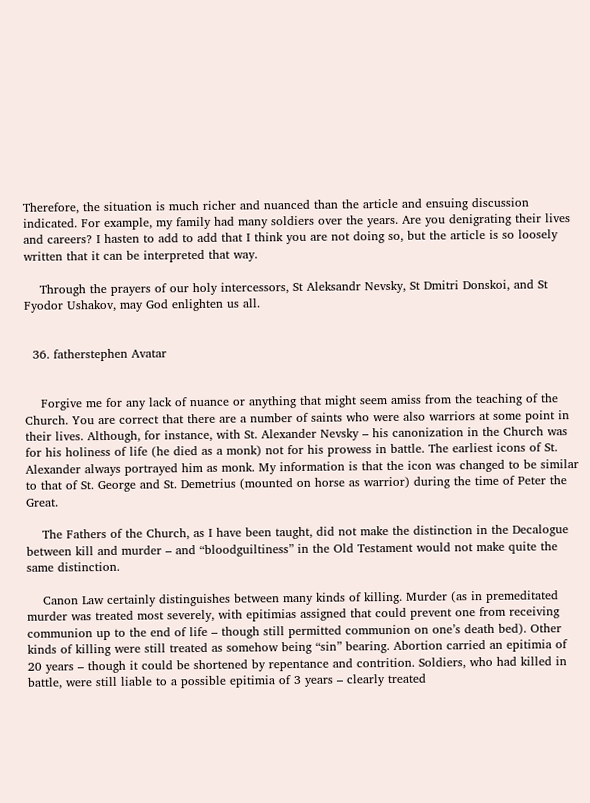Therefore, the situation is much richer and nuanced than the article and ensuing discussion indicated. For example, my family had many soldiers over the years. Are you denigrating their lives and careers? I hasten to add to add that I think you are not doing so, but the article is so loosely written that it can be interpreted that way.

    Through the prayers of our holy intercessors, St Aleksandr Nevsky, St Dmitri Donskoi, and St Fyodor Ushakov, may God enlighten us all.


  36. fatherstephen Avatar


    Forgive me for any lack of nuance or anything that might seem amiss from the teaching of the Church. You are correct that there are a number of saints who were also warriors at some point in their lives. Although, for instance, with St. Alexander Nevsky – his canonization in the Church was for his holiness of life (he died as a monk) not for his prowess in battle. The earliest icons of St. Alexander always portrayed him as monk. My information is that the icon was changed to be similar to that of St. George and St. Demetrius (mounted on horse as warrior) during the time of Peter the Great.

    The Fathers of the Church, as I have been taught, did not make the distinction in the Decalogue between kill and murder – and “bloodguiltiness” in the Old Testament would not make quite the same distinction.

    Canon Law certainly distinguishes between many kinds of killing. Murder (as in premeditated murder was treated most severely, with epitimias assigned that could prevent one from receiving communion up to the end of life – though still permitted communion on one’s death bed). Other kinds of killing were still treated as somehow being “sin” bearing. Abortion carried an epitimia of 20 years – though it could be shortened by repentance and contrition. Soldiers, who had killed in battle, were still liable to a possible epitimia of 3 years – clearly treated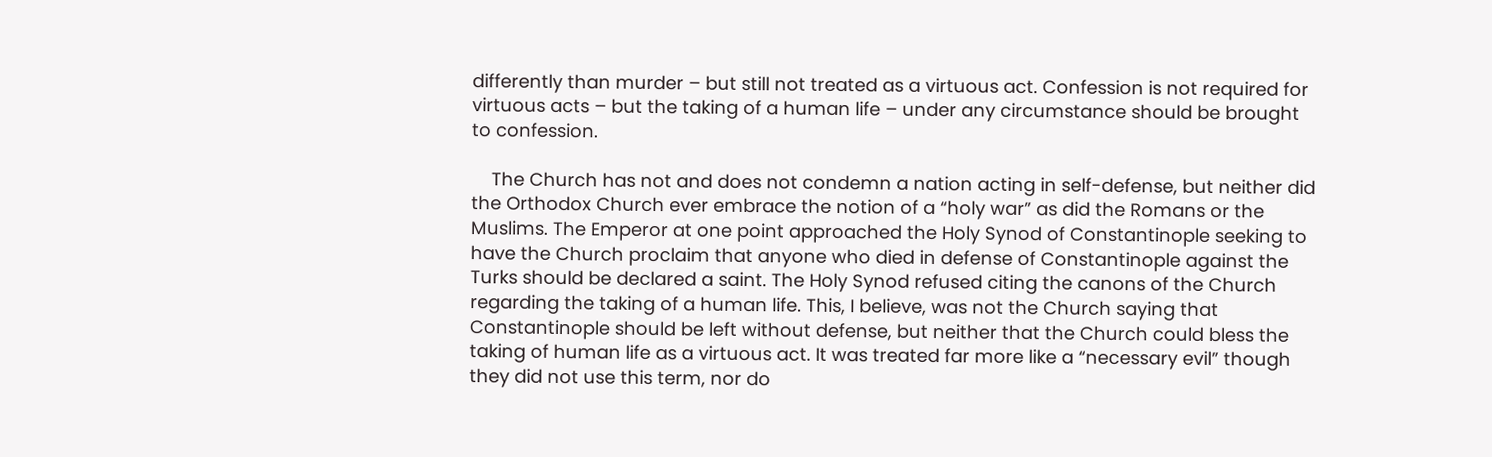differently than murder – but still not treated as a virtuous act. Confession is not required for virtuous acts – but the taking of a human life – under any circumstance should be brought to confession.

    The Church has not and does not condemn a nation acting in self-defense, but neither did the Orthodox Church ever embrace the notion of a “holy war” as did the Romans or the Muslims. The Emperor at one point approached the Holy Synod of Constantinople seeking to have the Church proclaim that anyone who died in defense of Constantinople against the Turks should be declared a saint. The Holy Synod refused citing the canons of the Church regarding the taking of a human life. This, I believe, was not the Church saying that Constantinople should be left without defense, but neither that the Church could bless the taking of human life as a virtuous act. It was treated far more like a “necessary evil” though they did not use this term, nor do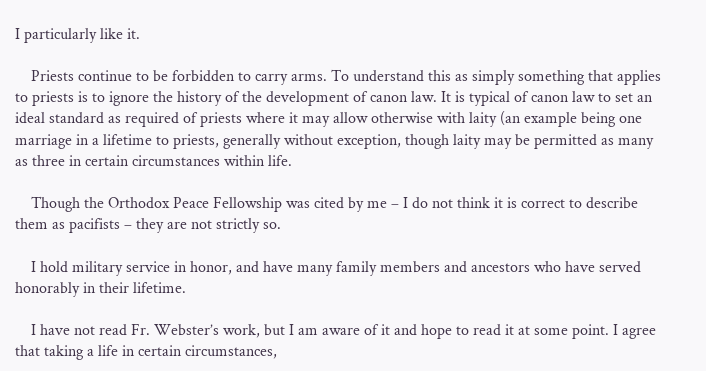I particularly like it.

    Priests continue to be forbidden to carry arms. To understand this as simply something that applies to priests is to ignore the history of the development of canon law. It is typical of canon law to set an ideal standard as required of priests where it may allow otherwise with laity (an example being one marriage in a lifetime to priests, generally without exception, though laity may be permitted as many as three in certain circumstances within life.

    Though the Orthodox Peace Fellowship was cited by me – I do not think it is correct to describe them as pacifists – they are not strictly so.

    I hold military service in honor, and have many family members and ancestors who have served honorably in their lifetime.

    I have not read Fr. Webster’s work, but I am aware of it and hope to read it at some point. I agree that taking a life in certain circumstances,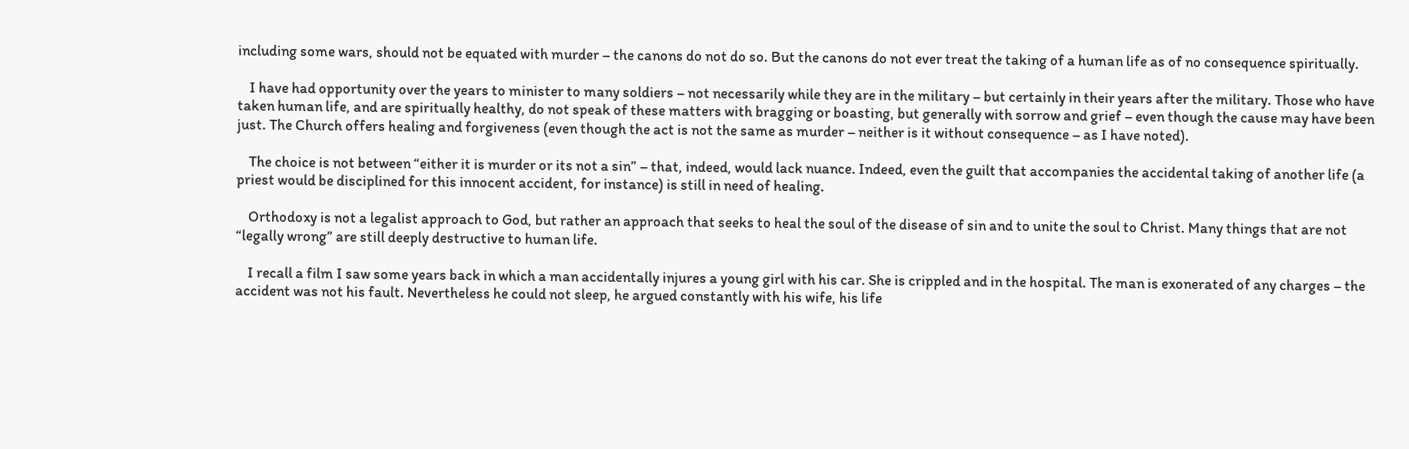including some wars, should not be equated with murder – the canons do not do so. But the canons do not ever treat the taking of a human life as of no consequence spiritually.

    I have had opportunity over the years to minister to many soldiers – not necessarily while they are in the military – but certainly in their years after the military. Those who have taken human life, and are spiritually healthy, do not speak of these matters with bragging or boasting, but generally with sorrow and grief – even though the cause may have been just. The Church offers healing and forgiveness (even though the act is not the same as murder – neither is it without consequence – as I have noted).

    The choice is not between “either it is murder or its not a sin” – that, indeed, would lack nuance. Indeed, even the guilt that accompanies the accidental taking of another life (a priest would be disciplined for this innocent accident, for instance) is still in need of healing.

    Orthodoxy is not a legalist approach to God, but rather an approach that seeks to heal the soul of the disease of sin and to unite the soul to Christ. Many things that are not “legally wrong” are still deeply destructive to human life.

    I recall a film I saw some years back in which a man accidentally injures a young girl with his car. She is crippled and in the hospital. The man is exonerated of any charges – the accident was not his fault. Nevertheless he could not sleep, he argued constantly with his wife, his life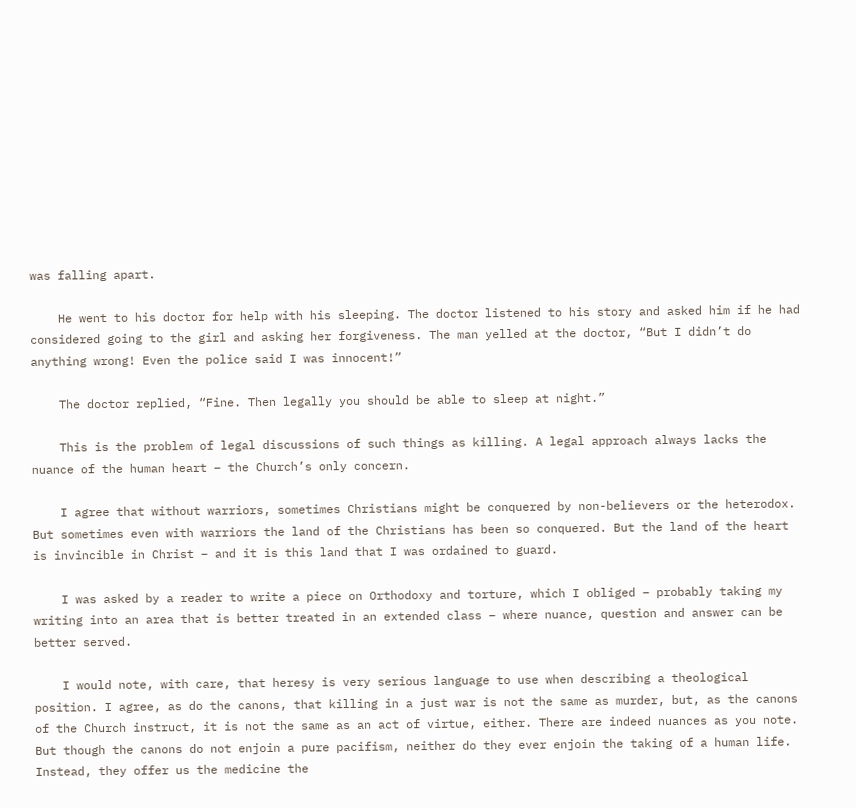was falling apart.

    He went to his doctor for help with his sleeping. The doctor listened to his story and asked him if he had considered going to the girl and asking her forgiveness. The man yelled at the doctor, “But I didn’t do anything wrong! Even the police said I was innocent!”

    The doctor replied, “Fine. Then legally you should be able to sleep at night.”

    This is the problem of legal discussions of such things as killing. A legal approach always lacks the nuance of the human heart – the Church’s only concern.

    I agree that without warriors, sometimes Christians might be conquered by non-believers or the heterodox. But sometimes even with warriors the land of the Christians has been so conquered. But the land of the heart is invincible in Christ – and it is this land that I was ordained to guard.

    I was asked by a reader to write a piece on Orthodoxy and torture, which I obliged – probably taking my writing into an area that is better treated in an extended class – where nuance, question and answer can be better served.

    I would note, with care, that heresy is very serious language to use when describing a theological position. I agree, as do the canons, that killing in a just war is not the same as murder, but, as the canons of the Church instruct, it is not the same as an act of virtue, either. There are indeed nuances as you note. But though the canons do not enjoin a pure pacifism, neither do they ever enjoin the taking of a human life. Instead, they offer us the medicine the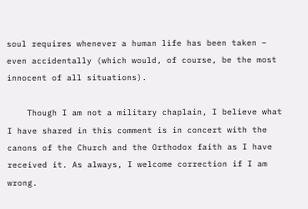soul requires whenever a human life has been taken – even accidentally (which would, of course, be the most innocent of all situations).

    Though I am not a military chaplain, I believe what I have shared in this comment is in concert with the canons of the Church and the Orthodox faith as I have received it. As always, I welcome correction if I am wrong.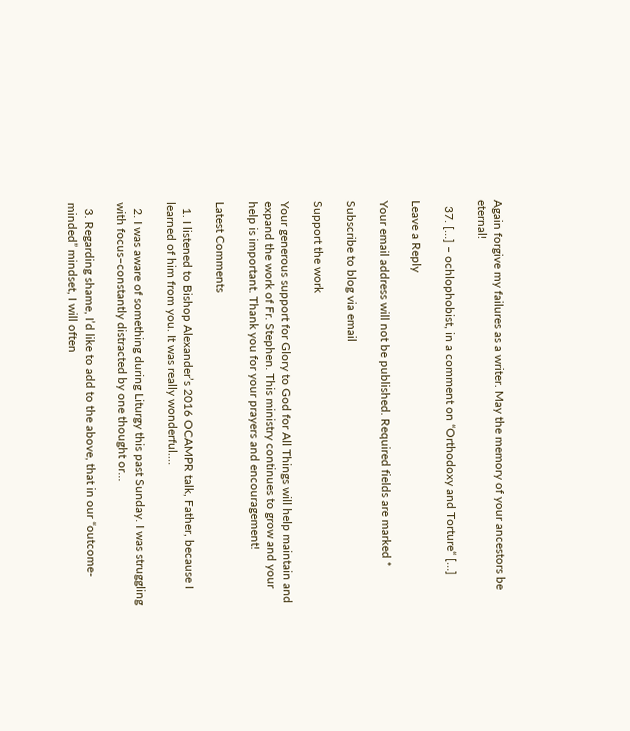Again forgive my failures as a writer. May the memory of your ancestors be eternal!

  37. […] – ochlophobist, in a comment on “Orthodoxy and Torture“ […]

Leave a Reply

Your email address will not be published. Required fields are marked *

Subscribe to blog via email

Support the work

Your generous support for Glory to God for All Things will help maintain and expand the work of Fr. Stephen. This ministry continues to grow and your help is important. Thank you for your prayers and encouragement!

Latest Comments

  1. I listened to Bishop Alexander’s 2016 OCAMPR talk, Father, because I learned of him from you. It was really wonderful.…

  2. I was aware of something during Liturgy this past Sunday. I was struggling with focus–constantly distracted by one thought or…

  3. Regarding shame, I’d like to add to the above, that in our “outcome-minded” mindset, I will often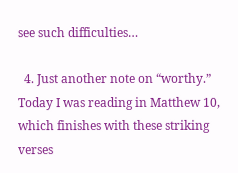see such difficulties…

  4. Just another note on “worthy.” Today I was reading in Matthew 10, which finishes with these striking verses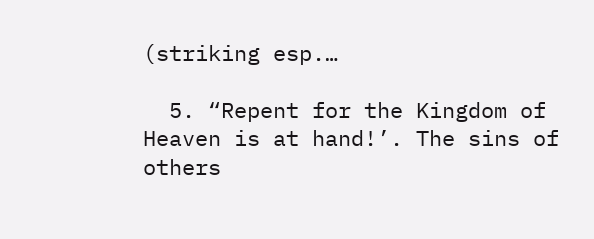(striking esp.…

  5. “Repent for the Kingdom of Heaven is at hand!’. The sins of others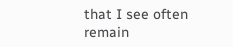that I see often remain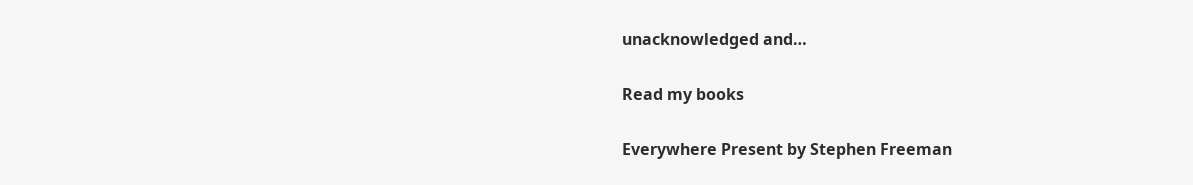unacknowledged and…

Read my books

Everywhere Present by Stephen Freeman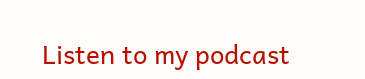Listen to my podcast